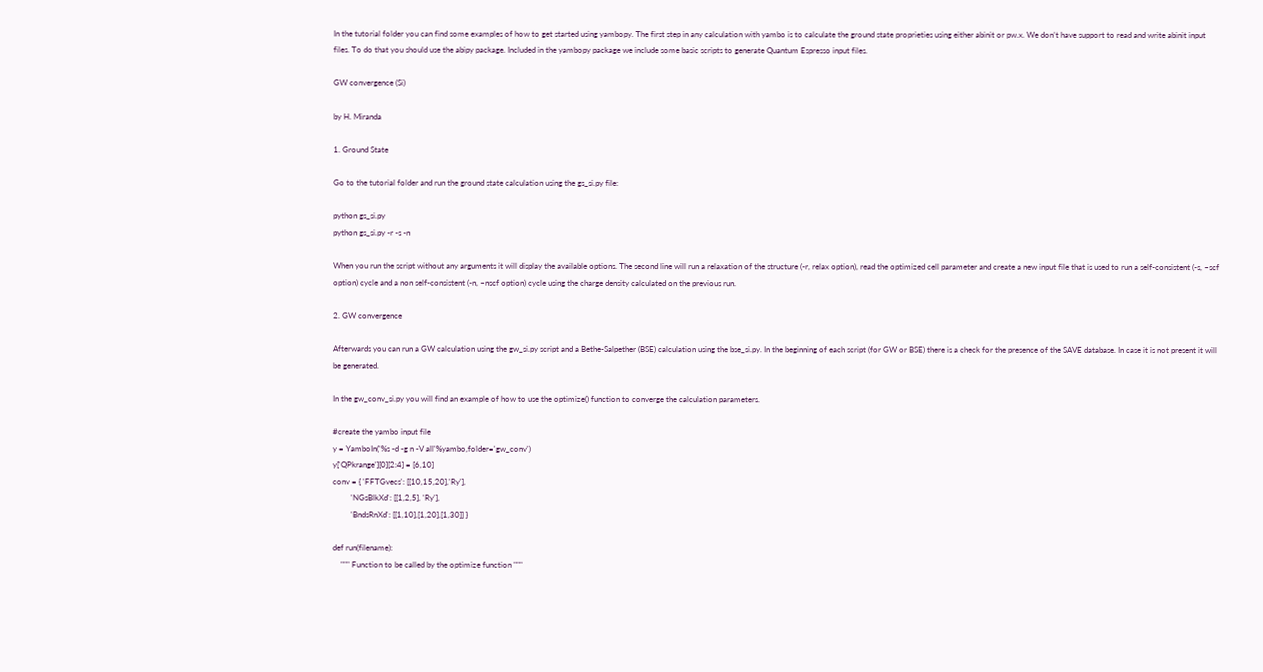In the tutorial folder you can find some examples of how to get started using yambopy. The first step in any calculation with yambo is to calculate the ground state proprieties using either abinit or pw.x. We don’t have support to read and write abinit input files. To do that you should use the abipy package. Included in the yambopy package we include some basic scripts to generate Quantum Espresso input files.

GW convergence (Si)

by H. Miranda

1. Ground State

Go to the tutorial folder and run the ground state calculation using the gs_si.py file:

python gs_si.py
python gs_si.py -r -s -n

When you run the script without any arguments it will display the available options. The second line will run a relaxation of the structure (-r, relax option), read the optimized cell parameter and create a new input file that is used to run a self-consistent (-s, –scf option) cycle and a non self-consistent (-n, –nscf option) cycle using the charge density calculated on the previous run.

2. GW convergence

Afterwards you can run a GW calculation using the gw_si.py script and a Bethe-Salpether (BSE) calculation using the bse_si.py. In the beginning of each script (for GW or BSE) there is a check for the presence of the SAVE database. In case it is not present it will be generated.

In the gw_conv_si.py you will find an example of how to use the optimize() function to converge the calculation parameters.

#create the yambo input file
y = YamboIn('%s -d -g n -V all'%yambo,folder='gw_conv')
y['QPkrange'][0][2:4] = [6,10]
conv = { 'FFTGvecs': [[10,15,20],'Ry'],
         'NGsBlkXd': [[1,2,5], 'Ry'],
         'BndsRnXd': [[1,10],[1,20],[1,30]] }

def run(filename):
    """ Function to be called by the optimize function """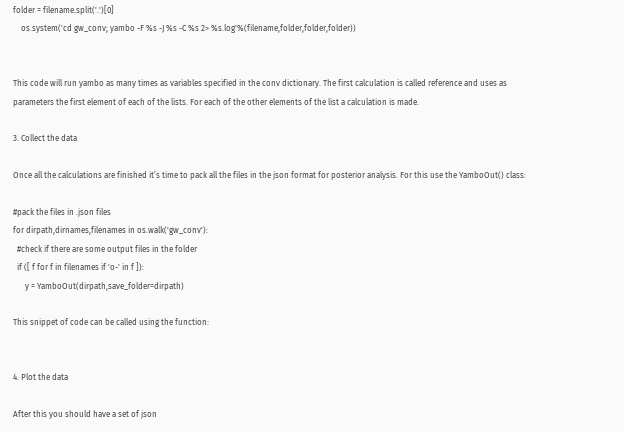folder = filename.split('.')[0]
    os.system('cd gw_conv; yambo -F %s -J %s -C %s 2> %s.log'%(filename,folder,folder,folder))


This code will run yambo as many times as variables specified in the conv dictionary. The first calculation is called reference and uses as parameters the first element of each of the lists. For each of the other elements of the list a calculation is made.

3. Collect the data

Once all the calculations are finished it’s time to pack all the files in the json format for posterior analysis. For this use the YamboOut() class:

#pack the files in .json files
for dirpath,dirnames,filenames in os.walk('gw_conv'):
  #check if there are some output files in the folder
  if ([ f for f in filenames if 'o-' in f ]):
      y = YamboOut(dirpath,save_folder=dirpath)

This snippet of code can be called using the function:


4. Plot the data

After this you should have a set of json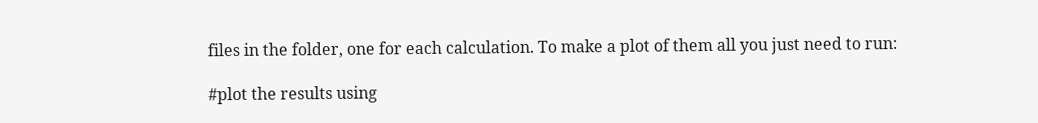files in the folder, one for each calculation. To make a plot of them all you just need to run:

#plot the results using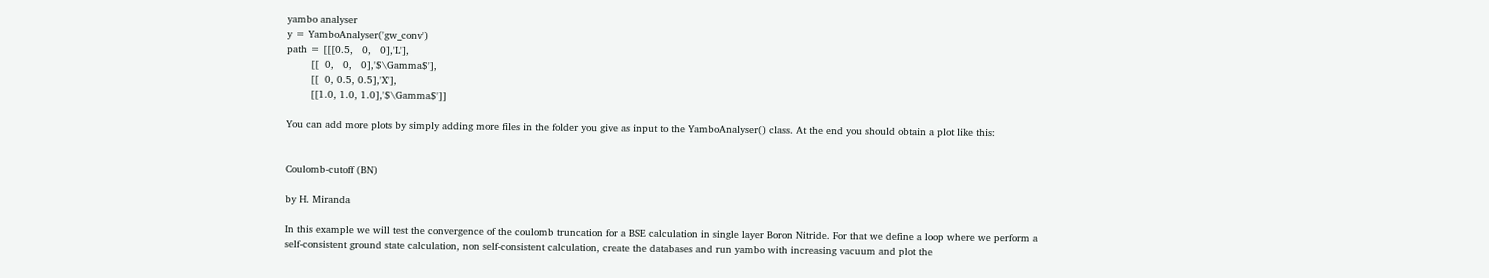yambo analyser
y = YamboAnalyser('gw_conv')
path = [[[0.5,   0,   0],'L'],
        [[  0,   0,   0],'$\Gamma$'],
        [[  0, 0.5, 0.5],'X'],
        [[1.0, 1.0, 1.0],'$\Gamma$']]

You can add more plots by simply adding more files in the folder you give as input to the YamboAnalyser() class. At the end you should obtain a plot like this:


Coulomb-cutoff (BN)

by H. Miranda

In this example we will test the convergence of the coulomb truncation for a BSE calculation in single layer Boron Nitride. For that we define a loop where we perform a self-consistent ground state calculation, non self-consistent calculation, create the databases and run yambo with increasing vacuum and plot the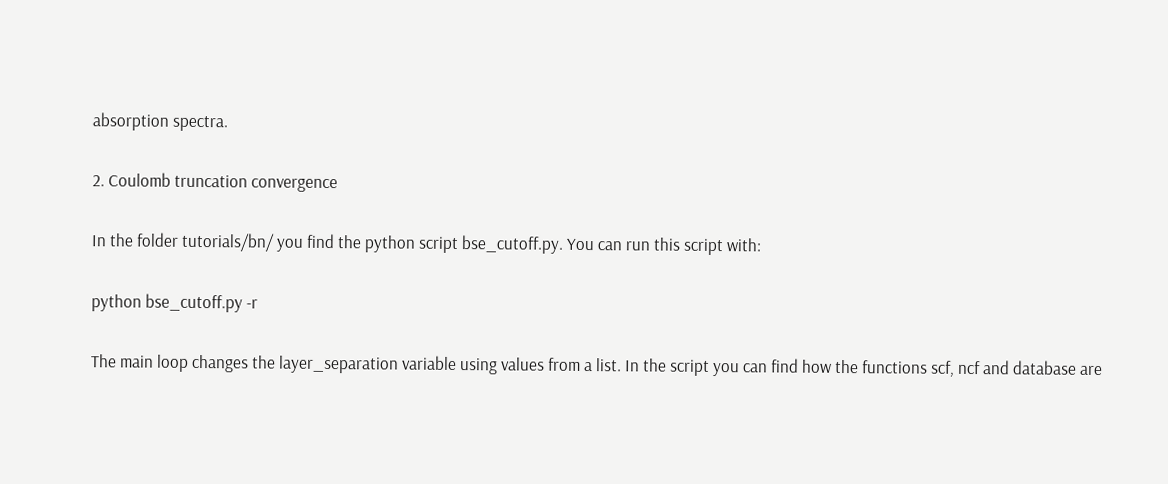absorption spectra.

2. Coulomb truncation convergence

In the folder tutorials/bn/ you find the python script bse_cutoff.py. You can run this script with:

python bse_cutoff.py -r

The main loop changes the layer_separation variable using values from a list. In the script you can find how the functions scf, ncf and database are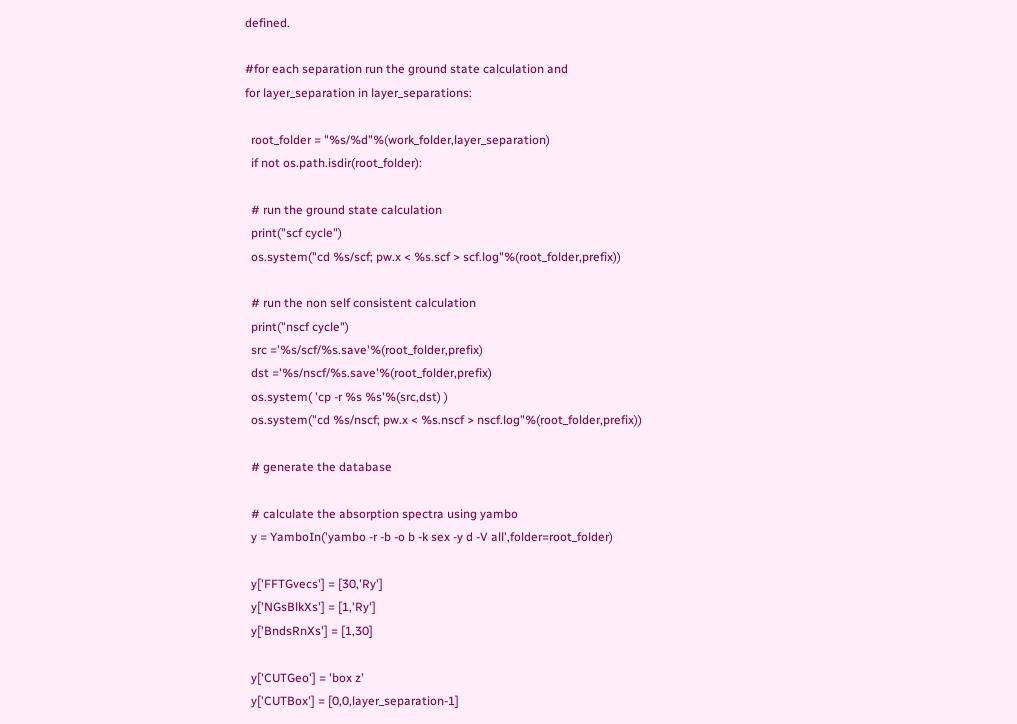defined.

#for each separation run the ground state calculation and
for layer_separation in layer_separations:

  root_folder = "%s/%d"%(work_folder,layer_separation)
  if not os.path.isdir(root_folder):

  # run the ground state calculation
  print("scf cycle")
  os.system("cd %s/scf; pw.x < %s.scf > scf.log"%(root_folder,prefix))

  # run the non self consistent calculation
  print("nscf cycle")
  src ='%s/scf/%s.save'%(root_folder,prefix)
  dst ='%s/nscf/%s.save'%(root_folder,prefix)
  os.system( 'cp -r %s %s'%(src,dst) )
  os.system("cd %s/nscf; pw.x < %s.nscf > nscf.log"%(root_folder,prefix))

  # generate the database

  # calculate the absorption spectra using yambo
  y = YamboIn('yambo -r -b -o b -k sex -y d -V all',folder=root_folder)

  y['FFTGvecs'] = [30,'Ry']
  y['NGsBlkXs'] = [1,'Ry']
  y['BndsRnXs'] = [1,30]

  y['CUTGeo'] = 'box z'
  y['CUTBox'] = [0,0,layer_separation-1]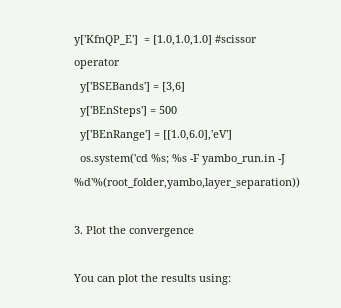y['KfnQP_E']  = [1.0,1.0,1.0] #scissor operator
  y['BSEBands'] = [3,6]
  y['BEnSteps'] = 500
  y['BEnRange'] = [[1.0,6.0],'eV']
  os.system('cd %s; %s -F yambo_run.in -J %d'%(root_folder,yambo,layer_separation))

3. Plot the convergence

You can plot the results using: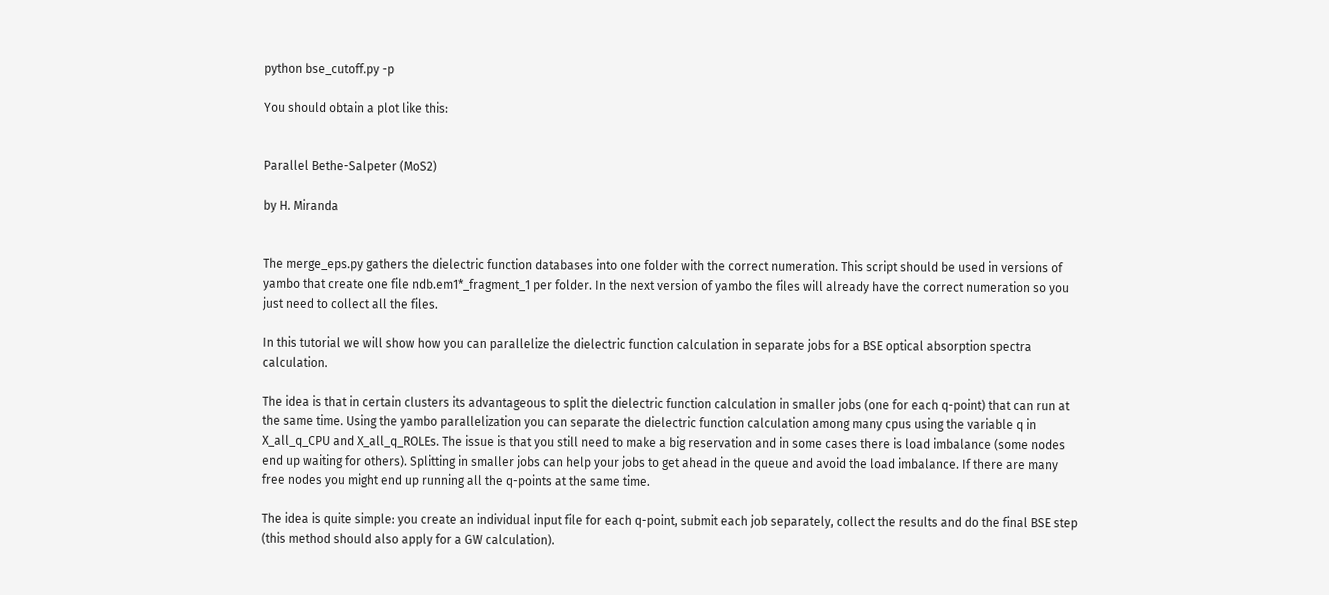python bse_cutoff.py -p

You should obtain a plot like this:


Parallel Bethe-Salpeter (MoS2)

by H. Miranda


The merge_eps.py gathers the dielectric function databases into one folder with the correct numeration. This script should be used in versions of yambo that create one file ndb.em1*_fragment_1 per folder. In the next version of yambo the files will already have the correct numeration so you just need to collect all the files.

In this tutorial we will show how you can parallelize the dielectric function calculation in separate jobs for a BSE optical absorption spectra calculation.

The idea is that in certain clusters its advantageous to split the dielectric function calculation in smaller jobs (one for each q-point) that can run at the same time. Using the yambo parallelization you can separate the dielectric function calculation among many cpus using the variable q in X_all_q_CPU and X_all_q_ROLEs. The issue is that you still need to make a big reservation and in some cases there is load imbalance (some nodes end up waiting for others). Splitting in smaller jobs can help your jobs to get ahead in the queue and avoid the load imbalance. If there are many free nodes you might end up running all the q-points at the same time.

The idea is quite simple: you create an individual input file for each q-point, submit each job separately, collect the results and do the final BSE step (this method should also apply for a GW calculation).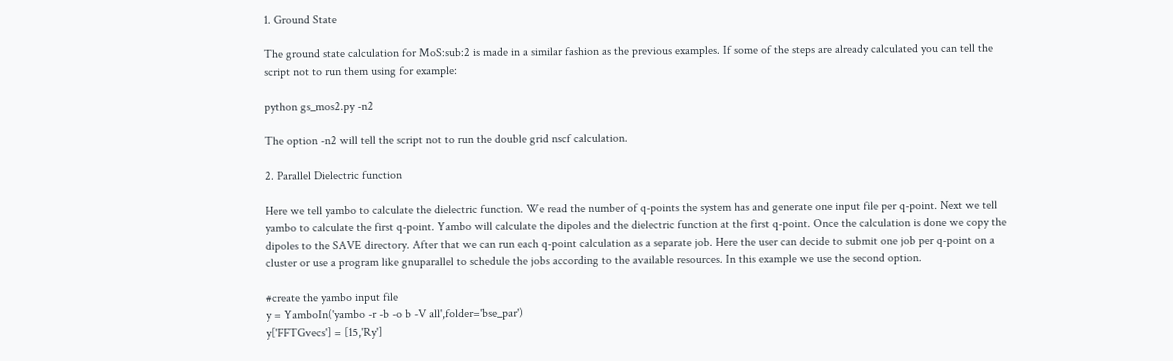1. Ground State

The ground state calculation for MoS:sub:2 is made in a similar fashion as the previous examples. If some of the steps are already calculated you can tell the script not to run them using for example:

python gs_mos2.py -n2

The option -n2 will tell the script not to run the double grid nscf calculation.

2. Parallel Dielectric function

Here we tell yambo to calculate the dielectric function. We read the number of q-points the system has and generate one input file per q-point. Next we tell yambo to calculate the first q-point. Yambo will calculate the dipoles and the dielectric function at the first q-point. Once the calculation is done we copy the dipoles to the SAVE directory. After that we can run each q-point calculation as a separate job. Here the user can decide to submit one job per q-point on a cluster or use a program like gnuparallel to schedule the jobs according to the available resources. In this example we use the second option.

#create the yambo input file
y = YamboIn('yambo -r -b -o b -V all',folder='bse_par')
y['FFTGvecs'] = [15,'Ry']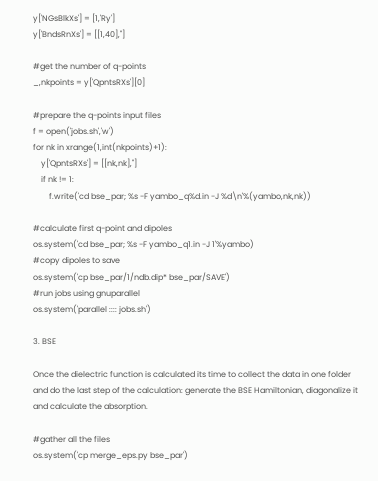y['NGsBlkXs'] = [1,'Ry']
y['BndsRnXs'] = [[1,40],'']

#get the number of q-points
_,nkpoints = y['QpntsRXs'][0]

#prepare the q-points input files
f = open('jobs.sh','w')
for nk in xrange(1,int(nkpoints)+1):
    y['QpntsRXs'] = [[nk,nk],'']
    if nk != 1:
        f.write('cd bse_par; %s -F yambo_q%d.in -J %d\n'%(yambo,nk,nk))

#calculate first q-point and dipoles
os.system('cd bse_par; %s -F yambo_q1.in -J 1'%yambo)
#copy dipoles to save
os.system('cp bse_par/1/ndb.dip* bse_par/SAVE')
#run jobs using gnuparallel
os.system('parallel :::: jobs.sh')

3. BSE

Once the dielectric function is calculated its time to collect the data in one folder and do the last step of the calculation: generate the BSE Hamiltonian, diagonalize it and calculate the absorption.

#gather all the files
os.system('cp merge_eps.py bse_par')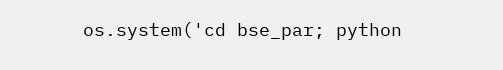os.system('cd bse_par; python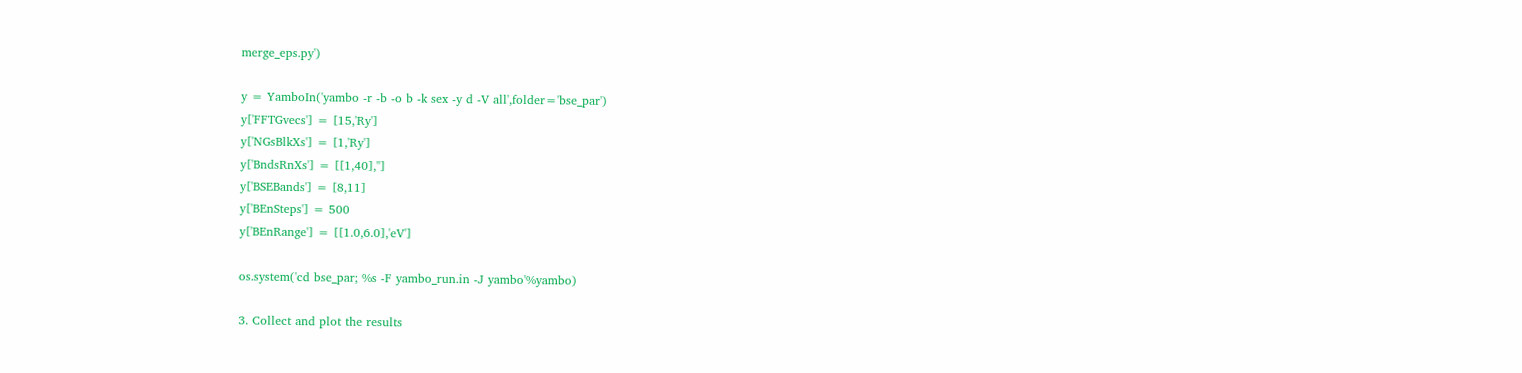merge_eps.py')

y = YamboIn('yambo -r -b -o b -k sex -y d -V all',folder='bse_par')
y['FFTGvecs'] = [15,'Ry']
y['NGsBlkXs'] = [1,'Ry']
y['BndsRnXs'] = [[1,40],'']
y['BSEBands'] = [8,11]
y['BEnSteps'] = 500
y['BEnRange'] = [[1.0,6.0],'eV']

os.system('cd bse_par; %s -F yambo_run.in -J yambo'%yambo)

3. Collect and plot the results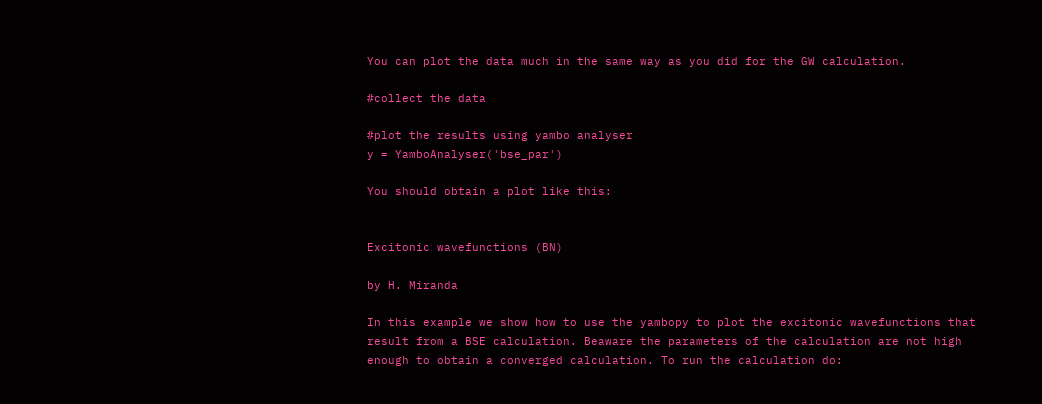You can plot the data much in the same way as you did for the GW calculation.

#collect the data

#plot the results using yambo analyser
y = YamboAnalyser('bse_par')

You should obtain a plot like this:


Excitonic wavefunctions (BN)

by H. Miranda

In this example we show how to use the yambopy to plot the excitonic wavefunctions that result from a BSE calculation. Beaware the parameters of the calculation are not high enough to obtain a converged calculation. To run the calculation do: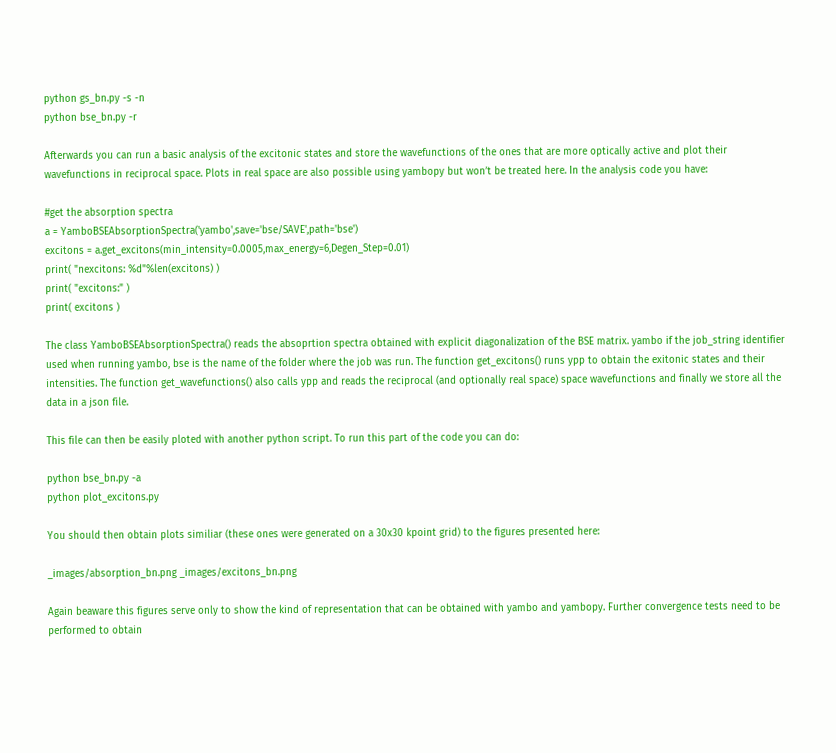python gs_bn.py -s -n
python bse_bn.py -r

Afterwards you can run a basic analysis of the excitonic states and store the wavefunctions of the ones that are more optically active and plot their wavefunctions in reciprocal space. Plots in real space are also possible using yambopy but won’t be treated here. In the analysis code you have:

#get the absorption spectra
a = YamboBSEAbsorptionSpectra('yambo',save='bse/SAVE',path='bse')
excitons = a.get_excitons(min_intensity=0.0005,max_energy=6,Degen_Step=0.01)
print( "nexcitons: %d"%len(excitons) )
print( "excitons:" )
print( excitons )

The class YamboBSEAbsorptionSpectra() reads the absoprtion spectra obtained with explicit diagonalization of the BSE matrix. yambo if the job_string identifier used when running yambo, bse is the name of the folder where the job was run. The function get_excitons() runs ypp to obtain the exitonic states and their intensities. The function get_wavefunctions() also calls ypp and reads the reciprocal (and optionally real space) space wavefunctions and finally we store all the data in a json file.

This file can then be easily ploted with another python script. To run this part of the code you can do:

python bse_bn.py -a
python plot_excitons.py

You should then obtain plots similiar (these ones were generated on a 30x30 kpoint grid) to the figures presented here:

_images/absorption_bn.png _images/excitons_bn.png

Again beaware this figures serve only to show the kind of representation that can be obtained with yambo and yambopy. Further convergence tests need to be performed to obtain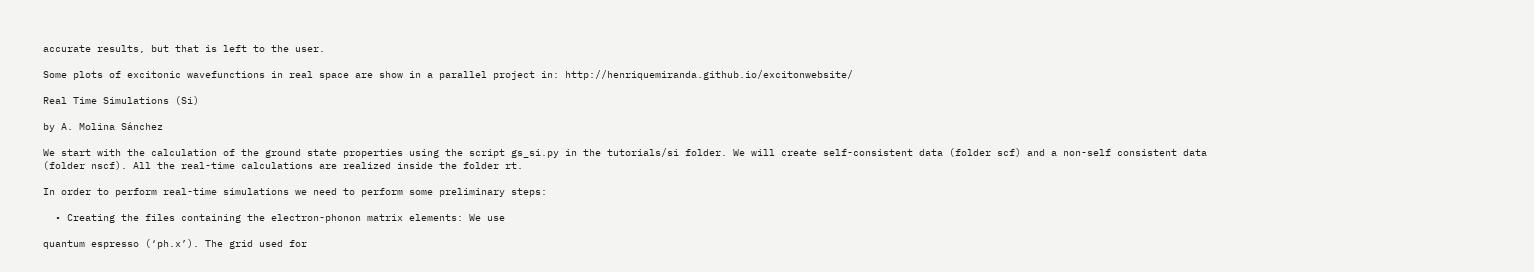accurate results, but that is left to the user.

Some plots of excitonic wavefunctions in real space are show in a parallel project in: http://henriquemiranda.github.io/excitonwebsite/

Real Time Simulations (Si)

by A. Molina Sánchez

We start with the calculation of the ground state properties using the script gs_si.py in the tutorials/si folder. We will create self-consistent data (folder scf) and a non-self consistent data (folder nscf). All the real-time calculations are realized inside the folder rt.

In order to perform real-time simulations we need to perform some preliminary steps:

  • Creating the files containing the electron-phonon matrix elements: We use

quantum espresso (‘ph.x’). The grid used for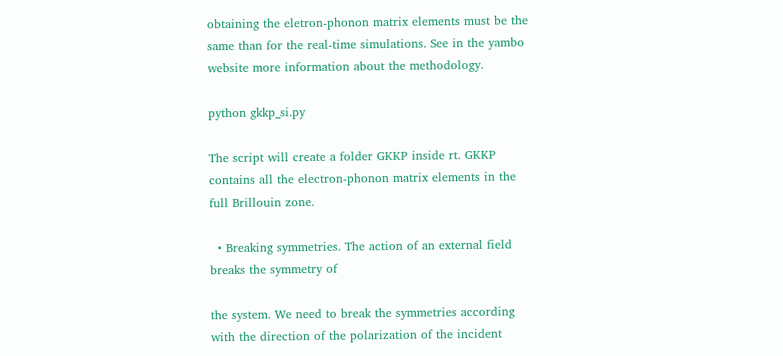obtaining the eletron-phonon matrix elements must be the same than for the real-time simulations. See in the yambo website more information about the methodology.

python gkkp_si.py

The script will create a folder GKKP inside rt. GKKP contains all the electron-phonon matrix elements in the full Brillouin zone.

  • Breaking symmetries. The action of an external field breaks the symmetry of

the system. We need to break the symmetries according with the direction of the polarization of the incident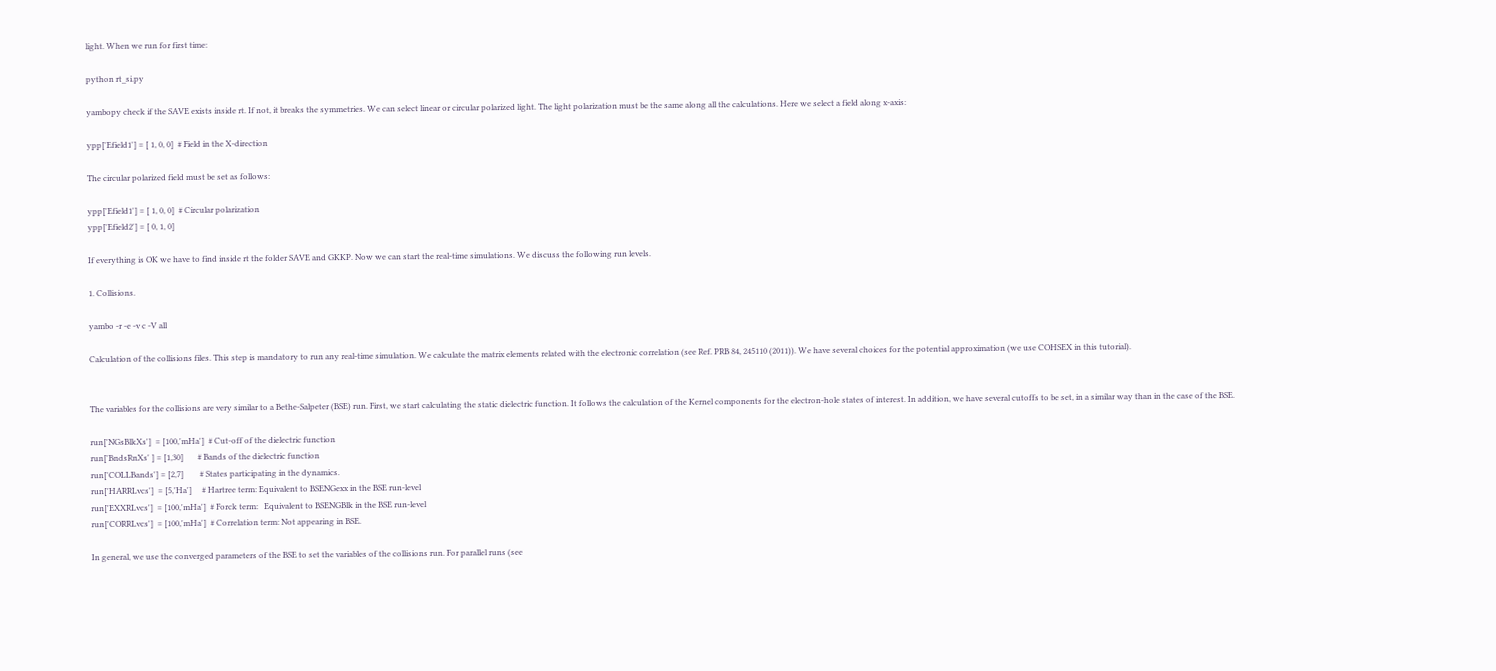light. When we run for first time:

python rt_si.py

yambopy check if the SAVE exists inside rt. If not, it breaks the symmetries. We can select linear or circular polarized light. The light polarization must be the same along all the calculations. Here we select a field along x-axis:

ypp['Efield1'] = [ 1, 0, 0]  # Field in the X-direction

The circular polarized field must be set as follows:

ypp['Efield1'] = [ 1, 0, 0]  # Circular polarization
ypp['Efield2'] = [ 0, 1, 0]

If everything is OK we have to find inside rt the folder SAVE and GKKP. Now we can start the real-time simulations. We discuss the following run levels.

1. Collisions.

yambo -r -e -v c -V all

Calculation of the collisions files. This step is mandatory to run any real-time simulation. We calculate the matrix elements related with the electronic correlation (see Ref. PRB 84, 245110 (2011)). We have several choices for the potential approximation (we use COHSEX in this tutorial).


The variables for the collisions are very similar to a Bethe-Salpeter (BSE) run. First, we start calculating the static dielectric function. It follows the calculation of the Kernel components for the electron-hole states of interest. In addition, we have several cutoffs to be set, in a similar way than in the case of the BSE.

run['NGsBlkXs']  = [100,'mHa']  # Cut-off of the dielectric function
run['BndsRnXs' ] = [1,30]       # Bands of the dielectric function
run['COLLBands'] = [2,7]        # States participating in the dynamics.
run['HARRLvcs']  = [5,'Ha']     # Hartree term: Equivalent to BSENGexx in the BSE run-level
run['EXXRLvcs']  = [100,'mHa']  # Forck term:   Equivalent to BSENGBlk in the BSE run-level
run['CORRLvcs']  = [100,'mHa']  # Correlation term: Not appearing in BSE.

In general, we use the converged parameters of the BSE to set the variables of the collisions run. For parallel runs (see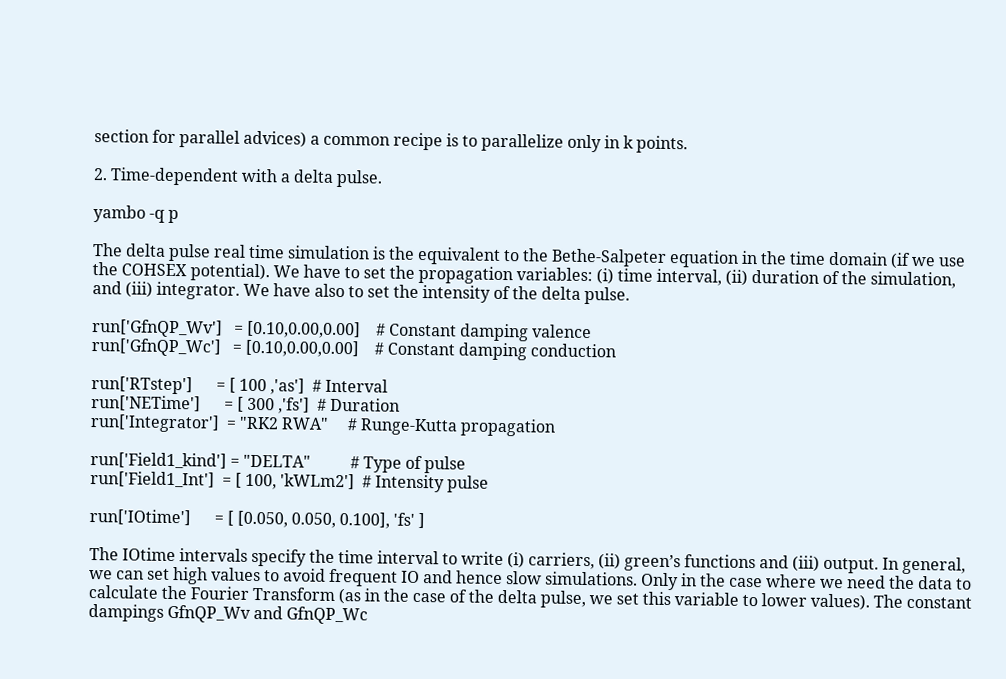section for parallel advices) a common recipe is to parallelize only in k points.

2. Time-dependent with a delta pulse.

yambo -q p

The delta pulse real time simulation is the equivalent to the Bethe-Salpeter equation in the time domain (if we use the COHSEX potential). We have to set the propagation variables: (i) time interval, (ii) duration of the simulation, and (iii) integrator. We have also to set the intensity of the delta pulse.

run['GfnQP_Wv']   = [0.10,0.00,0.00]    # Constant damping valence
run['GfnQP_Wc']   = [0.10,0.00,0.00]    # Constant damping conduction

run['RTstep']      = [ 100 ,'as']  # Interval
run['NETime']      = [ 300 ,'fs']  # Duration
run['Integrator']  = "RK2 RWA"     # Runge-Kutta propagation

run['Field1_kind'] = "DELTA"          # Type of pulse
run['Field1_Int']  = [ 100, 'kWLm2']  # Intensity pulse

run['IOtime']      = [ [0.050, 0.050, 0.100], 'fs' ]

The IOtime intervals specify the time interval to write (i) carriers, (ii) green’s functions and (iii) output. In general, we can set high values to avoid frequent IO and hence slow simulations. Only in the case where we need the data to calculate the Fourier Transform (as in the case of the delta pulse, we set this variable to lower values). The constant dampings GfnQP_Wv and GfnQP_Wc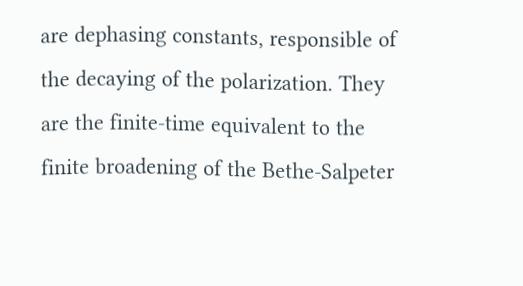are dephasing constants, responsible of the decaying of the polarization. They are the finite-time equivalent to the finite broadening of the Bethe-Salpeter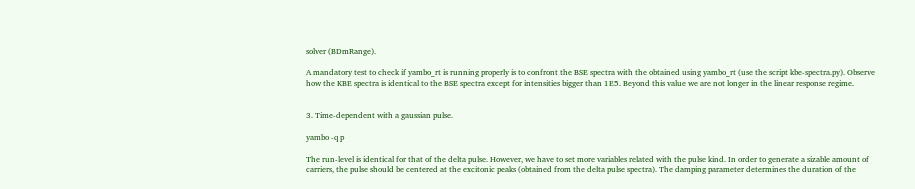solver (BDmRange).

A mandatory test to check if yambo_rt is running properly is to confront the BSE spectra with the obtained using yambo_rt (use the script kbe-spectra.py). Observe how the KBE spectra is identical to the BSE spectra except for intensities bigger than 1E5. Beyond this value we are not longer in the linear response regime.


3. Time-dependent with a gaussian pulse.

yambo -q p

The run-level is identical for that of the delta pulse. However, we have to set more variables related with the pulse kind. In order to generate a sizable amount of carriers, the pulse should be centered at the excitonic peaks (obtained from the delta pulse spectra). The damping parameter determines the duration of the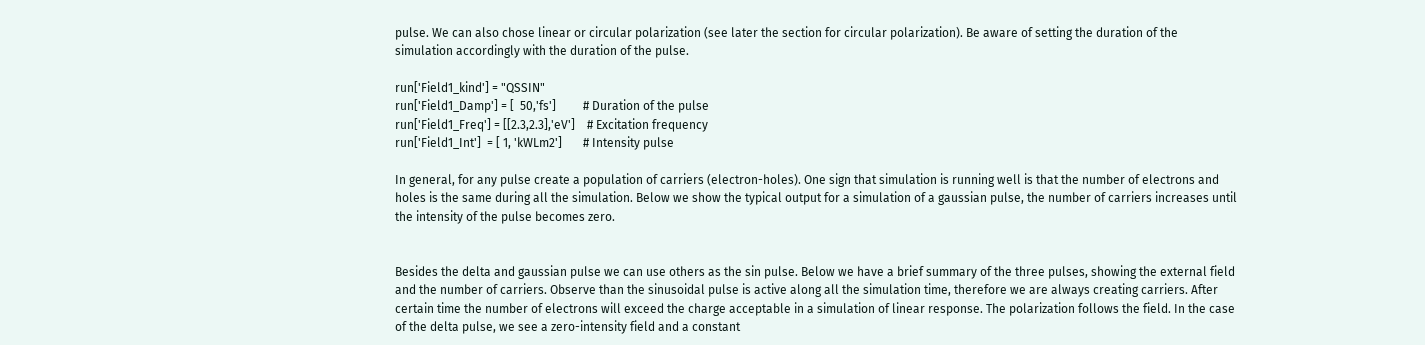pulse. We can also chose linear or circular polarization (see later the section for circular polarization). Be aware of setting the duration of the simulation accordingly with the duration of the pulse.

run['Field1_kind'] = "QSSIN"
run['Field1_Damp'] = [  50,'fs']         # Duration of the pulse
run['Field1_Freq'] = [[2.3,2.3],'eV']    # Excitation frequency
run['Field1_Int']  = [ 1, 'kWLm2']       # Intensity pulse

In general, for any pulse create a population of carriers (electron-holes). One sign that simulation is running well is that the number of electrons and holes is the same during all the simulation. Below we show the typical output for a simulation of a gaussian pulse, the number of carriers increases until the intensity of the pulse becomes zero.


Besides the delta and gaussian pulse we can use others as the sin pulse. Below we have a brief summary of the three pulses, showing the external field and the number of carriers. Observe than the sinusoidal pulse is active along all the simulation time, therefore we are always creating carriers. After certain time the number of electrons will exceed the charge acceptable in a simulation of linear response. The polarization follows the field. In the case of the delta pulse, we see a zero-intensity field and a constant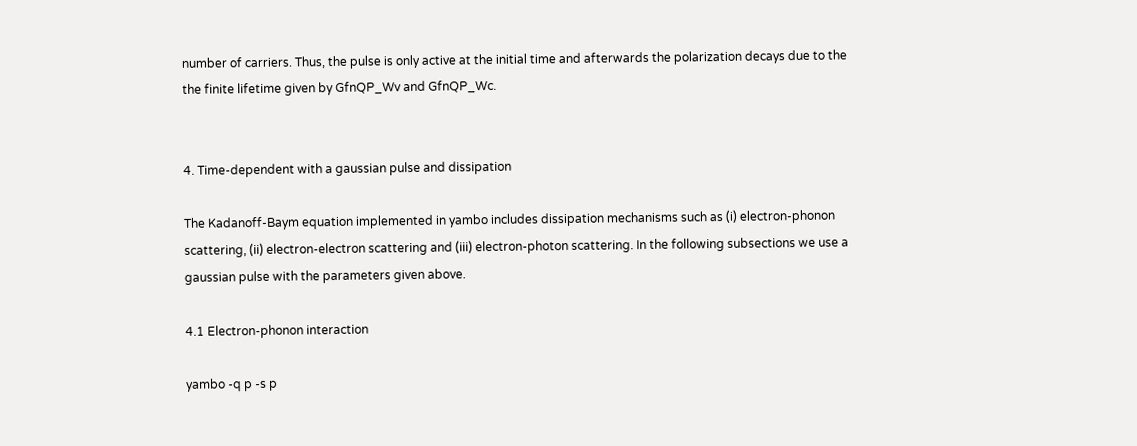number of carriers. Thus, the pulse is only active at the initial time and afterwards the polarization decays due to the the finite lifetime given by GfnQP_Wv and GfnQP_Wc.


4. Time-dependent with a gaussian pulse and dissipation

The Kadanoff-Baym equation implemented in yambo includes dissipation mechanisms such as (i) electron-phonon scattering, (ii) electron-electron scattering and (iii) electron-photon scattering. In the following subsections we use a gaussian pulse with the parameters given above.

4.1 Electron-phonon interaction

yambo -q p -s p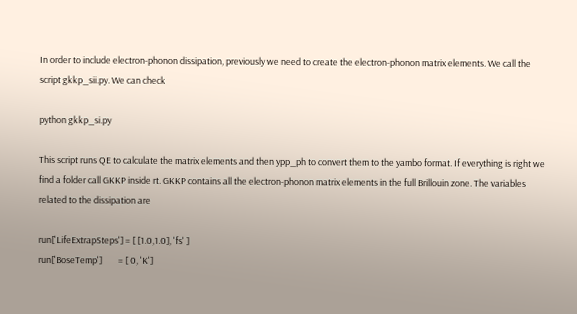In order to include electron-phonon dissipation, previously we need to create the electron-phonon matrix elements. We call the script gkkp_sii.py. We can check

python gkkp_si.py

This script runs QE to calculate the matrix elements and then ypp_ph to convert them to the yambo format. If everything is right we find a folder call GKKP inside rt. GKKP contains all the electron-phonon matrix elements in the full Brillouin zone. The variables related to the dissipation are

run['LifeExtrapSteps'] = [ [1.0,1.0], 'fs' ]
run['BoseTemp']        = [ 0, 'K']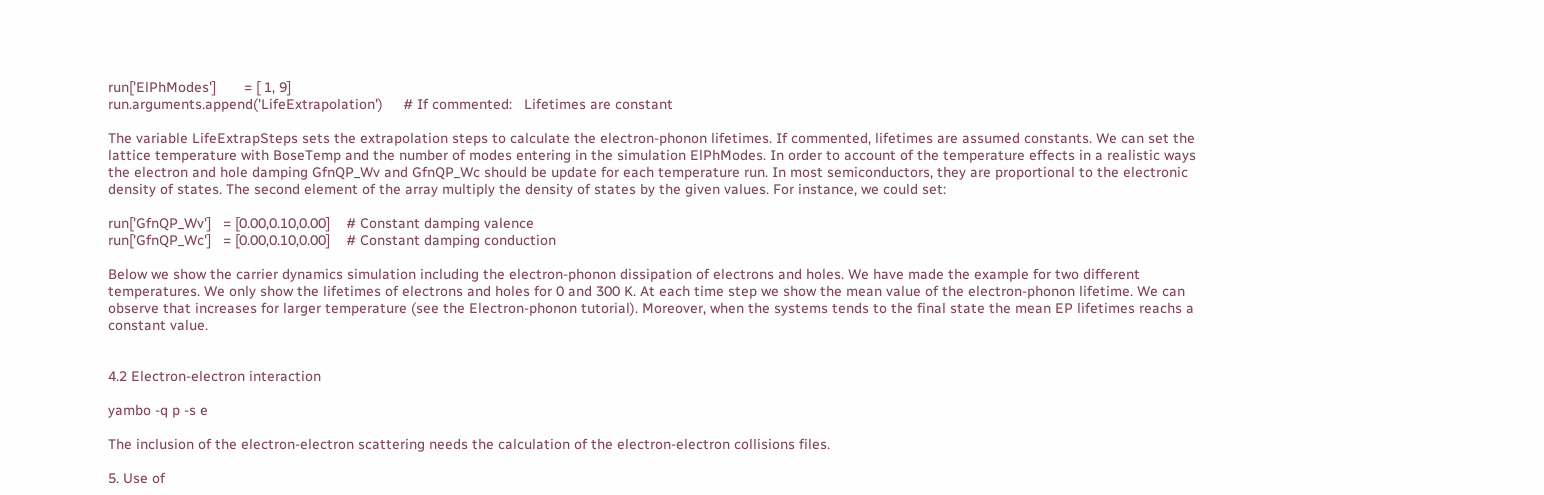run['ElPhModes']       = [ 1, 9]
run.arguments.append('LifeExtrapolation')     # If commented:   Lifetimes are constant

The variable LifeExtrapSteps sets the extrapolation steps to calculate the electron-phonon lifetimes. If commented, lifetimes are assumed constants. We can set the lattice temperature with BoseTemp and the number of modes entering in the simulation ElPhModes. In order to account of the temperature effects in a realistic ways the electron and hole damping GfnQP_Wv and GfnQP_Wc should be update for each temperature run. In most semiconductors, they are proportional to the electronic density of states. The second element of the array multiply the density of states by the given values. For instance, we could set:

run['GfnQP_Wv']   = [0.00,0.10,0.00]    # Constant damping valence
run['GfnQP_Wc']   = [0.00,0.10,0.00]    # Constant damping conduction

Below we show the carrier dynamics simulation including the electron-phonon dissipation of electrons and holes. We have made the example for two different temperatures. We only show the lifetimes of electrons and holes for 0 and 300 K. At each time step we show the mean value of the electron-phonon lifetime. We can observe that increases for larger temperature (see the Electron-phonon tutorial). Moreover, when the systems tends to the final state the mean EP lifetimes reachs a constant value.


4.2 Electron-electron interaction

yambo -q p -s e

The inclusion of the electron-electron scattering needs the calculation of the electron-electron collisions files.

5. Use of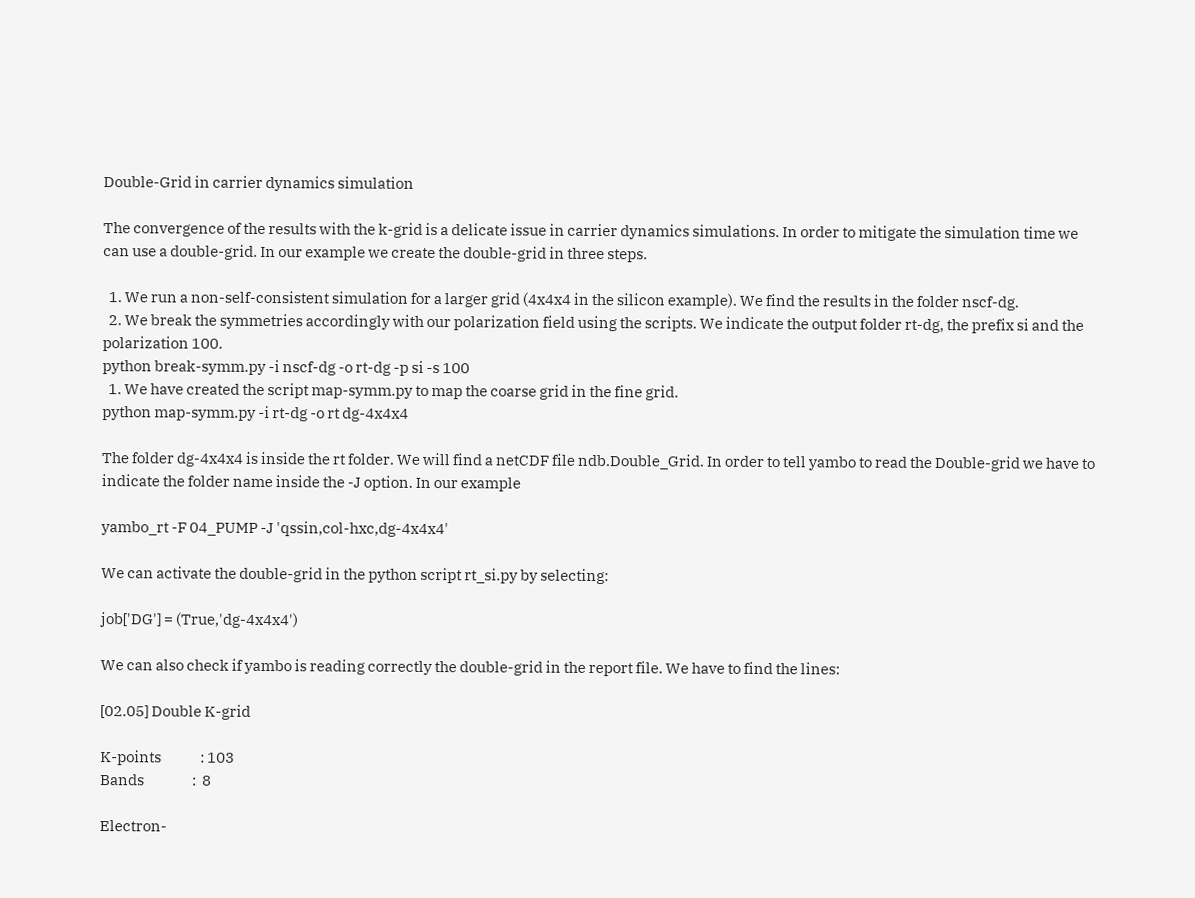Double-Grid in carrier dynamics simulation

The convergence of the results with the k-grid is a delicate issue in carrier dynamics simulations. In order to mitigate the simulation time we can use a double-grid. In our example we create the double-grid in three steps.

  1. We run a non-self-consistent simulation for a larger grid (4x4x4 in the silicon example). We find the results in the folder nscf-dg.
  2. We break the symmetries accordingly with our polarization field using the scripts. We indicate the output folder rt-dg, the prefix si and the polarization 100.
python break-symm.py -i nscf-dg -o rt-dg -p si -s 100
  1. We have created the script map-symm.py to map the coarse grid in the fine grid.
python map-symm.py -i rt-dg -o rt dg-4x4x4

The folder dg-4x4x4 is inside the rt folder. We will find a netCDF file ndb.Double_Grid. In order to tell yambo to read the Double-grid we have to indicate the folder name inside the -J option. In our example

yambo_rt -F 04_PUMP -J 'qssin,col-hxc,dg-4x4x4'

We can activate the double-grid in the python script rt_si.py by selecting:

job['DG'] = (True,'dg-4x4x4')

We can also check if yambo is reading correctly the double-grid in the report file. We have to find the lines:

[02.05] Double K-grid

K-points             : 103
Bands                :  8

Electron-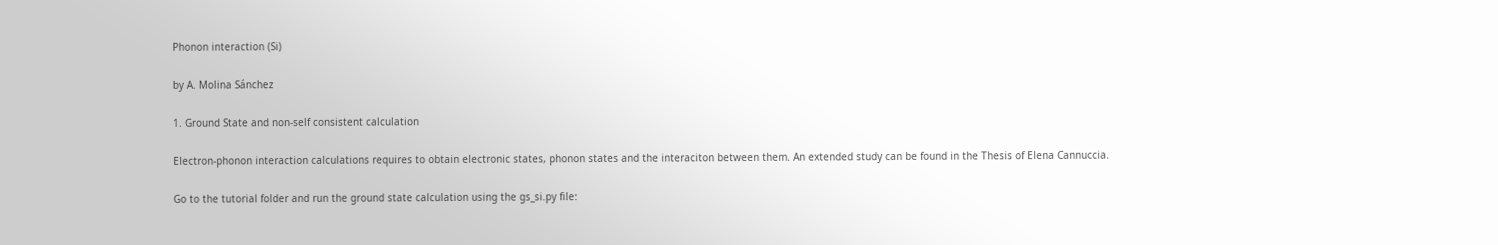Phonon interaction (Si)

by A. Molina Sánchez

1. Ground State and non-self consistent calculation

Electron-phonon interaction calculations requires to obtain electronic states, phonon states and the interaciton between them. An extended study can be found in the Thesis of Elena Cannuccia.

Go to the tutorial folder and run the ground state calculation using the gs_si.py file: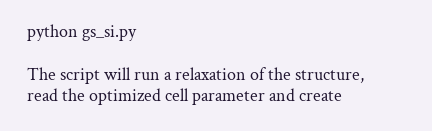python gs_si.py

The script will run a relaxation of the structure, read the optimized cell parameter and create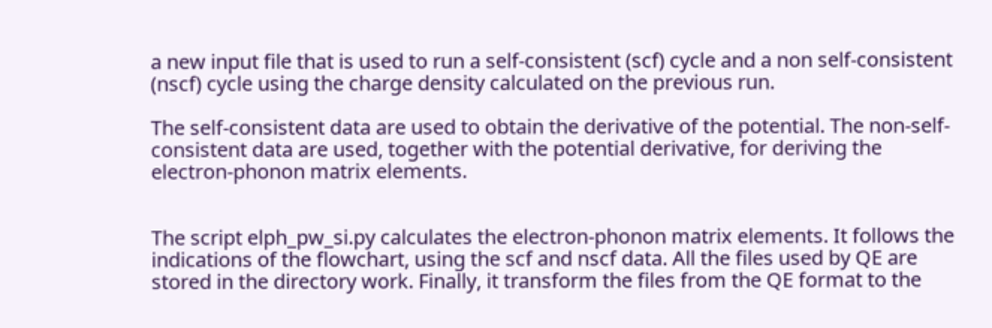a new input file that is used to run a self-consistent (scf) cycle and a non self-consistent (nscf) cycle using the charge density calculated on the previous run.

The self-consistent data are used to obtain the derivative of the potential. The non-self-consistent data are used, together with the potential derivative, for deriving the electron-phonon matrix elements.


The script elph_pw_si.py calculates the electron-phonon matrix elements. It follows the indications of the flowchart, using the scf and nscf data. All the files used by QE are stored in the directory work. Finally, it transform the files from the QE format to the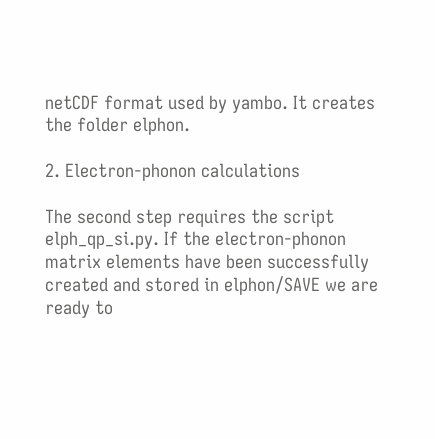netCDF format used by yambo. It creates the folder elphon.

2. Electron-phonon calculations

The second step requires the script elph_qp_si.py. If the electron-phonon matrix elements have been successfully created and stored in elphon/SAVE we are ready to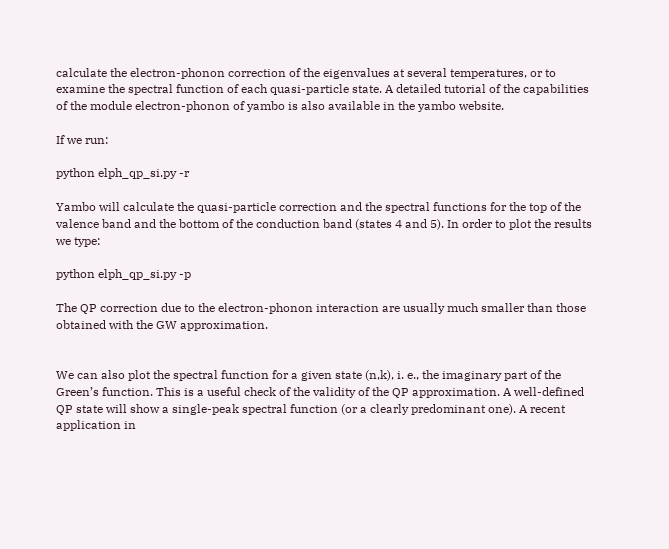calculate the electron-phonon correction of the eigenvalues at several temperatures, or to examine the spectral function of each quasi-particle state. A detailed tutorial of the capabilities of the module electron-phonon of yambo is also available in the yambo website.

If we run:

python elph_qp_si.py -r

Yambo will calculate the quasi-particle correction and the spectral functions for the top of the valence band and the bottom of the conduction band (states 4 and 5). In order to plot the results we type:

python elph_qp_si.py -p

The QP correction due to the electron-phonon interaction are usually much smaller than those obtained with the GW approximation.


We can also plot the spectral function for a given state (n,k), i. e., the imaginary part of the Green’s function. This is a useful check of the validity of the QP approximation. A well-defined QP state will show a single-peak spectral function (or a clearly predominant one). A recent application in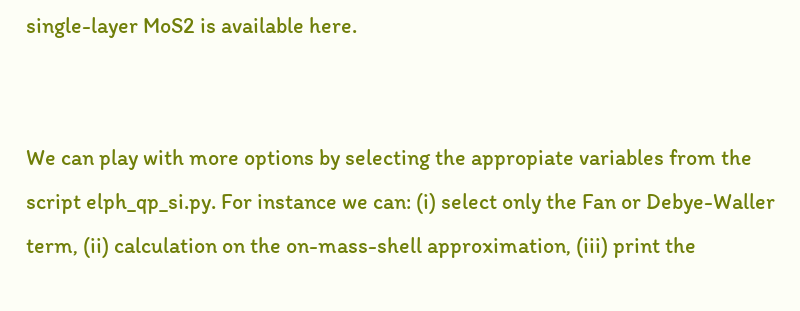single-layer MoS2 is available here.


We can play with more options by selecting the appropiate variables from the script elph_qp_si.py. For instance we can: (i) select only the Fan or Debye-Waller term, (ii) calculation on the on-mass-shell approximation, (iii) print the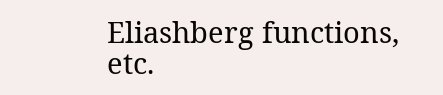Eliashberg functions, etc.